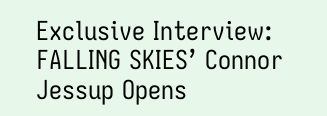Exclusive Interview: FALLING SKIES’ Connor Jessup Opens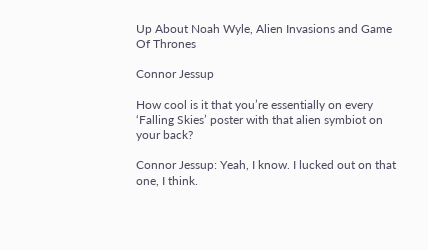Up About Noah Wyle, Alien Invasions and Game Of Thrones

Connor Jessup

How cool is it that you’re essentially on every ‘Falling Skies’ poster with that alien symbiot on your back?

Connor Jessup: Yeah, I know. I lucked out on that one, I think.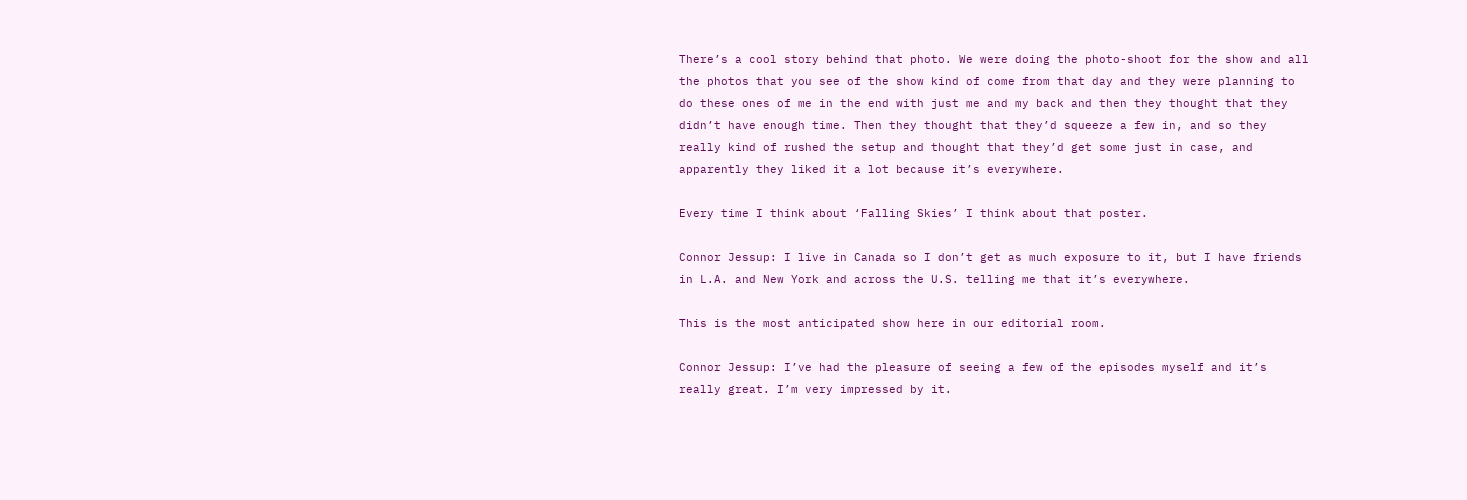There’s a cool story behind that photo. We were doing the photo-shoot for the show and all the photos that you see of the show kind of come from that day and they were planning to do these ones of me in the end with just me and my back and then they thought that they didn’t have enough time. Then they thought that they’d squeeze a few in, and so they really kind of rushed the setup and thought that they’d get some just in case, and apparently they liked it a lot because it’s everywhere.

Every time I think about ‘Falling Skies’ I think about that poster.

Connor Jessup: I live in Canada so I don’t get as much exposure to it, but I have friends in L.A. and New York and across the U.S. telling me that it’s everywhere.

This is the most anticipated show here in our editorial room.

Connor Jessup: I’ve had the pleasure of seeing a few of the episodes myself and it’s really great. I’m very impressed by it.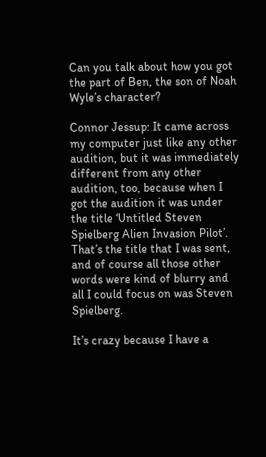Can you talk about how you got the part of Ben, the son of Noah Wyle’s character?

Connor Jessup: It came across my computer just like any other audition, but it was immediately different from any other audition, too, because when I got the audition it was under the title ‘Untitled Steven Spielberg Alien Invasion Pilot’. That’s the title that I was sent, and of course all those other words were kind of blurry and all I could focus on was Steven Spielberg.

It’s crazy because I have a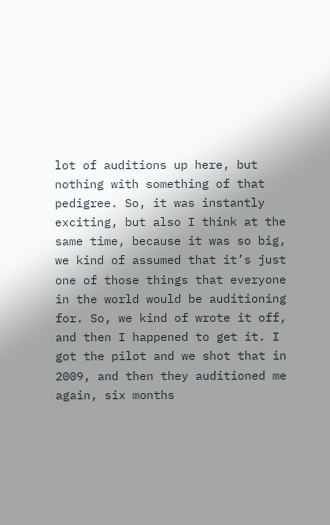lot of auditions up here, but nothing with something of that pedigree. So, it was instantly exciting, but also I think at the same time, because it was so big, we kind of assumed that it’s just one of those things that everyone in the world would be auditioning for. So, we kind of wrote it off, and then I happened to get it. I got the pilot and we shot that in 2009, and then they auditioned me again, six months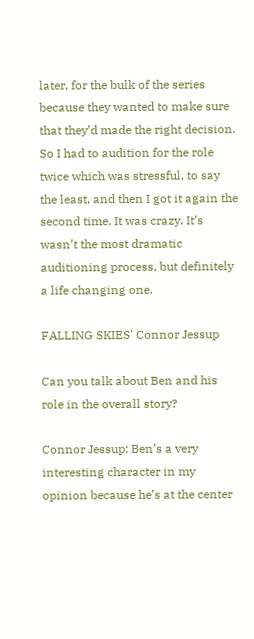later, for the bulk of the series because they wanted to make sure that they’d made the right decision. So I had to audition for the role twice which was stressful, to say the least, and then I got it again the second time. It was crazy. It’s wasn’t the most dramatic auditioning process, but definitely a life changing one.

FALLING SKIES' Connor Jessup

Can you talk about Ben and his role in the overall story?

Connor Jessup: Ben’s a very interesting character in my opinion because he’s at the center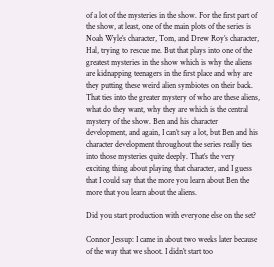of a lot of the mysteries in the show. For the first part of the show, at least, one of the main plots of the series is Noah Wyle’s character, Tom, and Drew Roy’s character, Hal, trying to rescue me. But that plays into one of the greatest mysteries in the show which is why the aliens are kidnapping teenagers in the first place and why are they putting these weird alien symbiotes on their back. That ties into the greater mystery of who are these aliens, what do they want, why they are which is the central mystery of the show. Ben and his character development, and again, I can’t say a lot, but Ben and his character development throughout the series really ties into those mysteries quite deeply. That’s the very exciting thing about playing that character, and I guess that I could say that the more you learn about Ben the more that you learn about the aliens.

Did you start production with everyone else on the set?

Connor Jessup: I came in about two weeks later because of the way that we shoot. I didn’t start too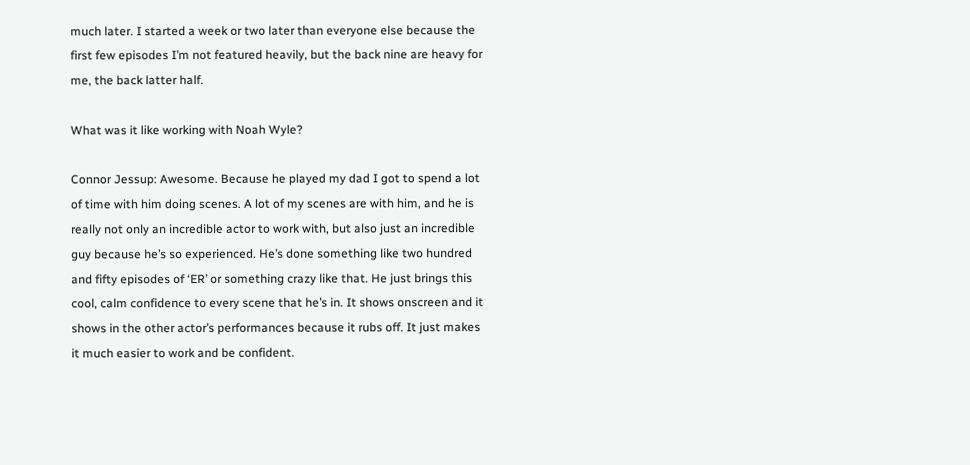much later. I started a week or two later than everyone else because the first few episodes I’m not featured heavily, but the back nine are heavy for me, the back latter half.

What was it like working with Noah Wyle?

Connor Jessup: Awesome. Because he played my dad I got to spend a lot of time with him doing scenes. A lot of my scenes are with him, and he is really not only an incredible actor to work with, but also just an incredible guy because he’s so experienced. He’s done something like two hundred and fifty episodes of ‘ER’ or something crazy like that. He just brings this cool, calm confidence to every scene that he’s in. It shows onscreen and it shows in the other actor’s performances because it rubs off. It just makes it much easier to work and be confident.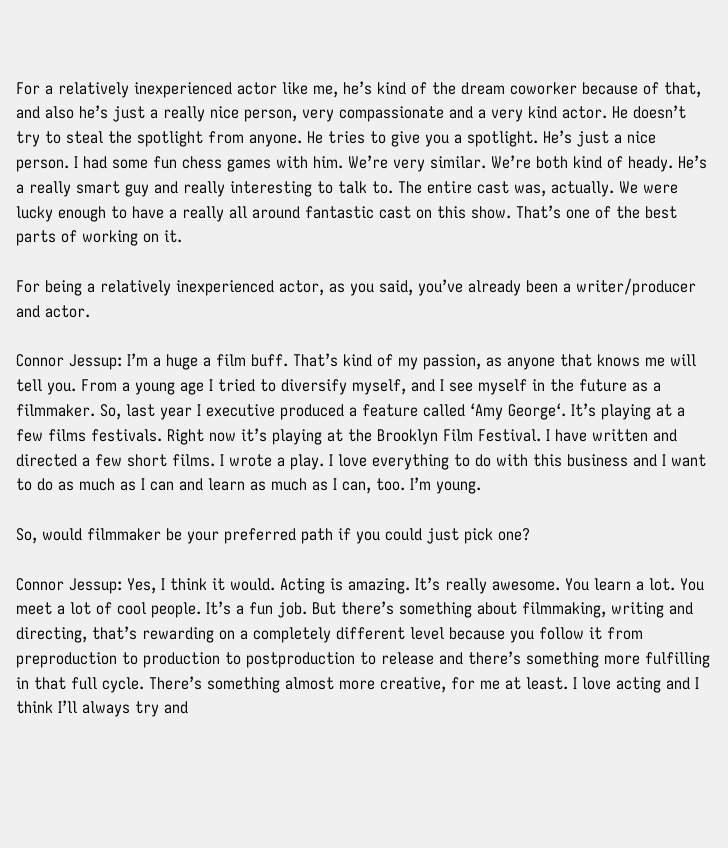For a relatively inexperienced actor like me, he’s kind of the dream coworker because of that, and also he’s just a really nice person, very compassionate and a very kind actor. He doesn’t try to steal the spotlight from anyone. He tries to give you a spotlight. He’s just a nice person. I had some fun chess games with him. We’re very similar. We’re both kind of heady. He’s a really smart guy and really interesting to talk to. The entire cast was, actually. We were lucky enough to have a really all around fantastic cast on this show. That’s one of the best parts of working on it.

For being a relatively inexperienced actor, as you said, you’ve already been a writer/producer and actor.

Connor Jessup: I’m a huge a film buff. That’s kind of my passion, as anyone that knows me will tell you. From a young age I tried to diversify myself, and I see myself in the future as a filmmaker. So, last year I executive produced a feature called ‘Amy George‘. It’s playing at a few films festivals. Right now it’s playing at the Brooklyn Film Festival. I have written and directed a few short films. I wrote a play. I love everything to do with this business and I want to do as much as I can and learn as much as I can, too. I’m young.

So, would filmmaker be your preferred path if you could just pick one?

Connor Jessup: Yes, I think it would. Acting is amazing. It’s really awesome. You learn a lot. You meet a lot of cool people. It’s a fun job. But there’s something about filmmaking, writing and directing, that’s rewarding on a completely different level because you follow it from preproduction to production to postproduction to release and there’s something more fulfilling in that full cycle. There’s something almost more creative, for me at least. I love acting and I think I’ll always try and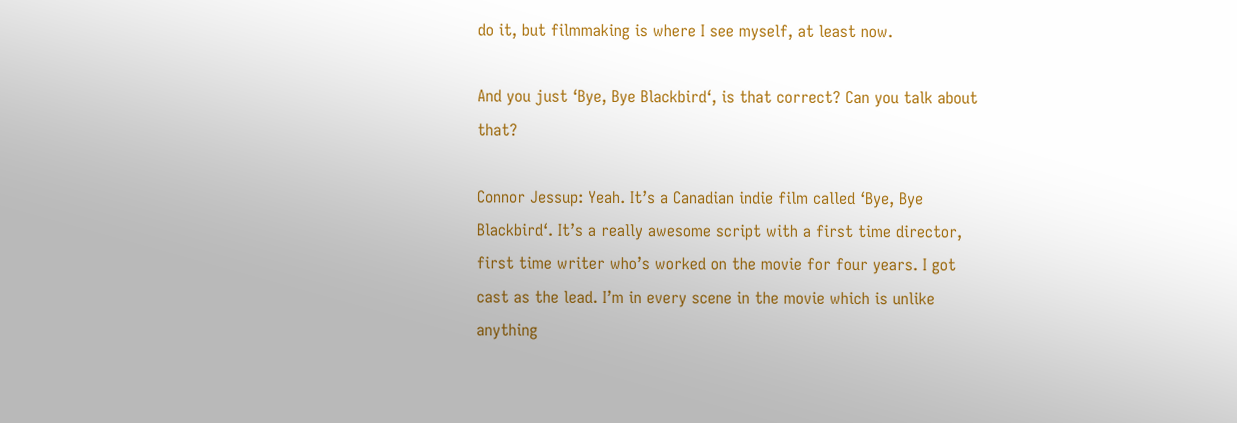do it, but filmmaking is where I see myself, at least now.

And you just ‘Bye, Bye Blackbird‘, is that correct? Can you talk about that?

Connor Jessup: Yeah. It’s a Canadian indie film called ‘Bye, Bye Blackbird‘. It’s a really awesome script with a first time director, first time writer who’s worked on the movie for four years. I got cast as the lead. I’m in every scene in the movie which is unlike anything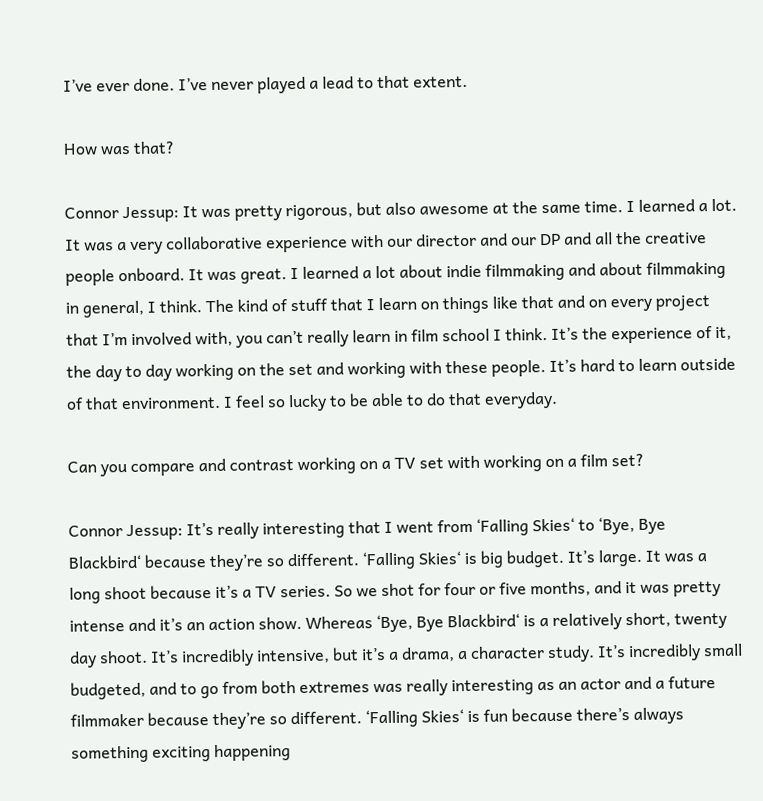I’ve ever done. I’ve never played a lead to that extent.

How was that?

Connor Jessup: It was pretty rigorous, but also awesome at the same time. I learned a lot. It was a very collaborative experience with our director and our DP and all the creative people onboard. It was great. I learned a lot about indie filmmaking and about filmmaking in general, I think. The kind of stuff that I learn on things like that and on every project that I’m involved with, you can’t really learn in film school I think. It’s the experience of it, the day to day working on the set and working with these people. It’s hard to learn outside of that environment. I feel so lucky to be able to do that everyday.

Can you compare and contrast working on a TV set with working on a film set?

Connor Jessup: It’s really interesting that I went from ‘Falling Skies‘ to ‘Bye, Bye Blackbird‘ because they’re so different. ‘Falling Skies‘ is big budget. It’s large. It was a long shoot because it’s a TV series. So we shot for four or five months, and it was pretty intense and it’s an action show. Whereas ‘Bye, Bye Blackbird‘ is a relatively short, twenty day shoot. It’s incredibly intensive, but it’s a drama, a character study. It’s incredibly small budgeted, and to go from both extremes was really interesting as an actor and a future filmmaker because they’re so different. ‘Falling Skies‘ is fun because there’s always something exciting happening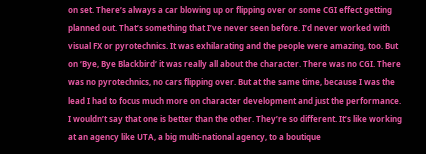on set. There’s always a car blowing up or flipping over or some CGI effect getting planned out. That’s something that I’ve never seen before. I’d never worked with visual FX or pyrotechnics. It was exhilarating and the people were amazing, too. But on ‘Bye, Bye Blackbird‘ it was really all about the character. There was no CGI. There was no pyrotechnics, no cars flipping over. But at the same time, because I was the lead I had to focus much more on character development and just the performance. I wouldn’t say that one is better than the other. They’re so different. It’s like working at an agency like UTA, a big multi-national agency, to a boutique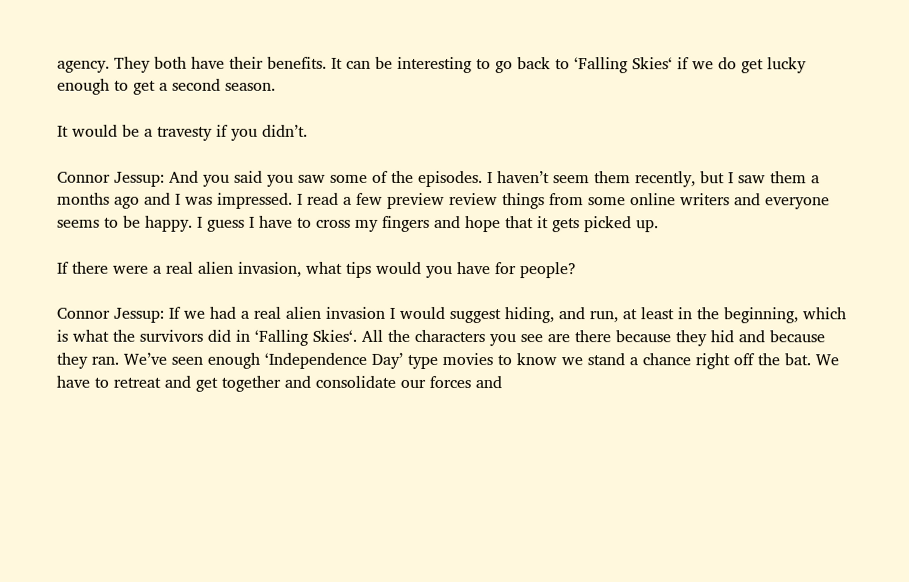agency. They both have their benefits. It can be interesting to go back to ‘Falling Skies‘ if we do get lucky enough to get a second season.

It would be a travesty if you didn’t.

Connor Jessup: And you said you saw some of the episodes. I haven’t seem them recently, but I saw them a months ago and I was impressed. I read a few preview review things from some online writers and everyone seems to be happy. I guess I have to cross my fingers and hope that it gets picked up.

If there were a real alien invasion, what tips would you have for people?

Connor Jessup: If we had a real alien invasion I would suggest hiding, and run, at least in the beginning, which is what the survivors did in ‘Falling Skies‘. All the characters you see are there because they hid and because they ran. We’ve seen enough ‘Independence Day’ type movies to know we stand a chance right off the bat. We have to retreat and get together and consolidate our forces and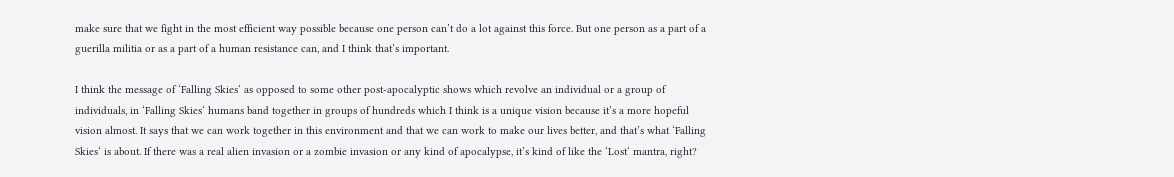make sure that we fight in the most efficient way possible because one person can’t do a lot against this force. But one person as a part of a guerilla militia or as a part of a human resistance can, and I think that’s important.

I think the message of ‘Falling Skies‘ as opposed to some other post-apocalyptic shows which revolve an individual or a group of individuals, in ‘Falling Skies‘ humans band together in groups of hundreds which I think is a unique vision because it’s a more hopeful vision almost. It says that we can work together in this environment and that we can work to make our lives better, and that’s what ‘Falling Skies‘ is about. If there was a real alien invasion or a zombie invasion or any kind of apocalypse, it’s kind of like the ‘Lost‘ mantra, right?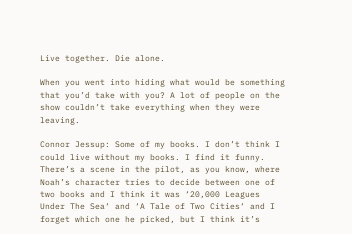Live together. Die alone.

When you went into hiding what would be something that you’d take with you? A lot of people on the show couldn’t take everything when they were leaving.

Connor Jessup: Some of my books. I don’t think I could live without my books. I find it funny. There’s a scene in the pilot, as you know, where Noah’s character tries to decide between one of two books and I think it was ‘20,000 Leagues Under The Sea‘ and ‘A Tale of Two Cities‘ and I forget which one he picked, but I think it’s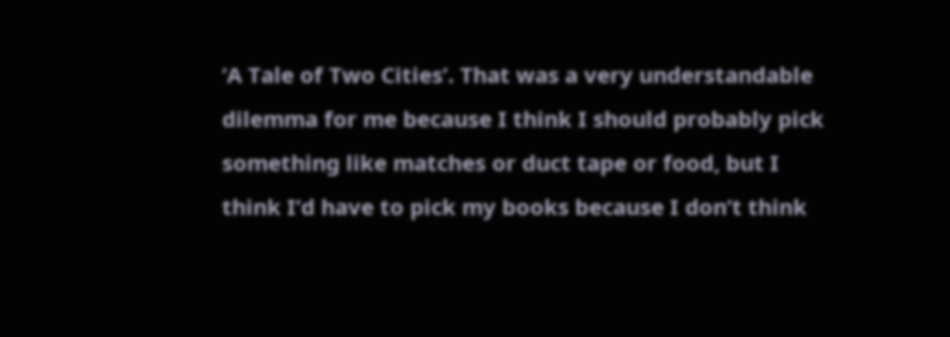‘A Tale of Two Cities’. That was a very understandable dilemma for me because I think I should probably pick something like matches or duct tape or food, but I think I’d have to pick my books because I don’t think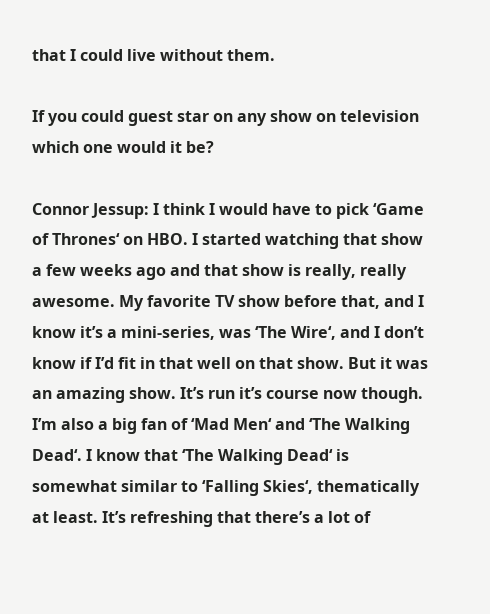that I could live without them.

If you could guest star on any show on television which one would it be?

Connor Jessup: I think I would have to pick ‘Game of Thrones‘ on HBO. I started watching that show a few weeks ago and that show is really, really awesome. My favorite TV show before that, and I know it’s a mini-series, was ‘The Wire‘, and I don’t know if I’d fit in that well on that show. But it was an amazing show. It’s run it’s course now though. I’m also a big fan of ‘Mad Men‘ and ‘The Walking Dead‘. I know that ‘The Walking Dead‘ is somewhat similar to ‘Falling Skies‘, thematically at least. It’s refreshing that there’s a lot of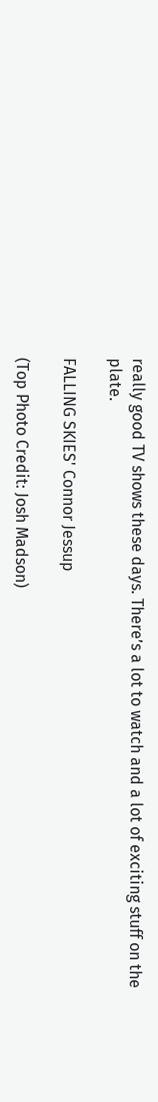really good TV shows these days. There’s a lot to watch and a lot of exciting stuff on the plate.

FALLING SKIES' Connor Jessup

(Top Photo Credit: Josh Madson)